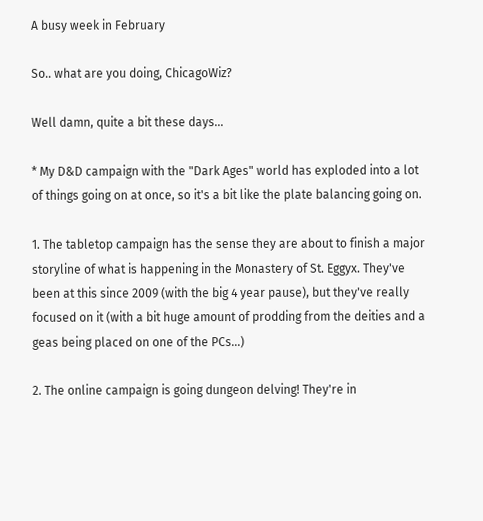A busy week in February

So.. what are you doing, ChicagoWiz?

Well damn, quite a bit these days...

* My D&D campaign with the "Dark Ages" world has exploded into a lot of things going on at once, so it's a bit like the plate balancing going on.

1. The tabletop campaign has the sense they are about to finish a major storyline of what is happening in the Monastery of St. Eggyx. They've been at this since 2009 (with the big 4 year pause), but they've really focused on it (with a bit huge amount of prodding from the deities and a geas being placed on one of the PCs...)

2. The online campaign is going dungeon delving! They're in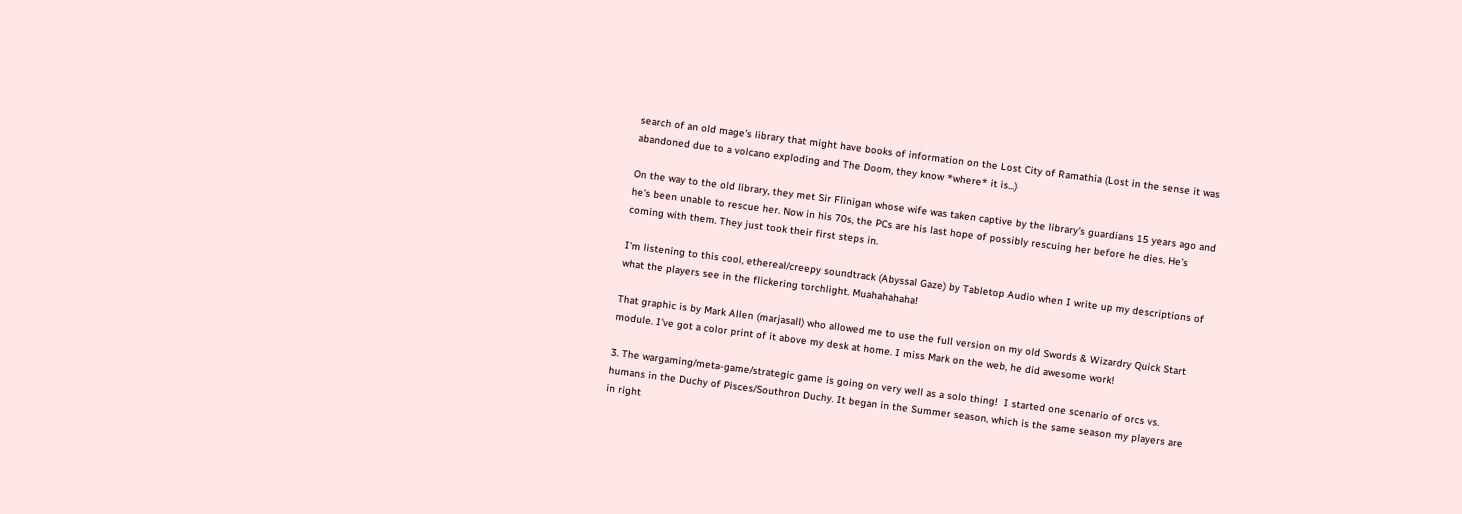search of an old mage's library that might have books of information on the Lost City of Ramathia (Lost in the sense it was abandoned due to a volcano exploding and The Doom, they know *where* it is...)

On the way to the old library, they met Sir Flinigan whose wife was taken captive by the library's guardians 15 years ago and he's been unable to rescue her. Now in his 70s, the PCs are his last hope of possibly rescuing her before he dies. He's coming with them. They just took their first steps in.

I'm listening to this cool, ethereal/creepy soundtrack (Abyssal Gaze) by Tabletop Audio when I write up my descriptions of what the players see in the flickering torchlight. Muahahahaha!

That graphic is by Mark Allen (marjasall) who allowed me to use the full version on my old Swords & Wizardry Quick Start module. I've got a color print of it above my desk at home. I miss Mark on the web, he did awesome work!

3. The wargaming/meta-game/strategic game is going on very well as a solo thing!  I started one scenario of orcs vs. humans in the Duchy of Pisces/Southron Duchy. It began in the Summer season, which is the same season my players are in right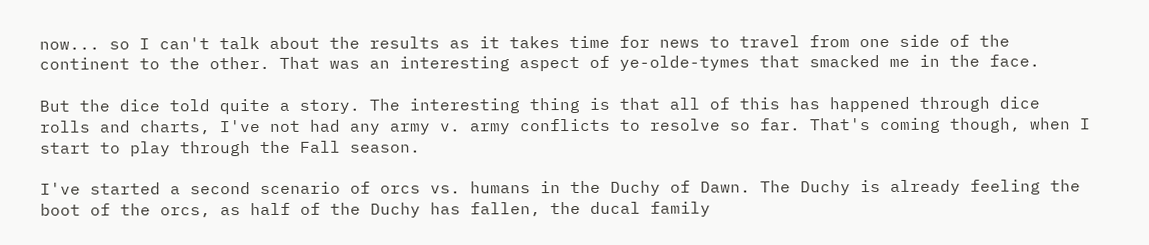now... so I can't talk about the results as it takes time for news to travel from one side of the continent to the other. That was an interesting aspect of ye-olde-tymes that smacked me in the face.

But the dice told quite a story. The interesting thing is that all of this has happened through dice rolls and charts, I've not had any army v. army conflicts to resolve so far. That's coming though, when I start to play through the Fall season.

I've started a second scenario of orcs vs. humans in the Duchy of Dawn. The Duchy is already feeling the boot of the orcs, as half of the Duchy has fallen, the ducal family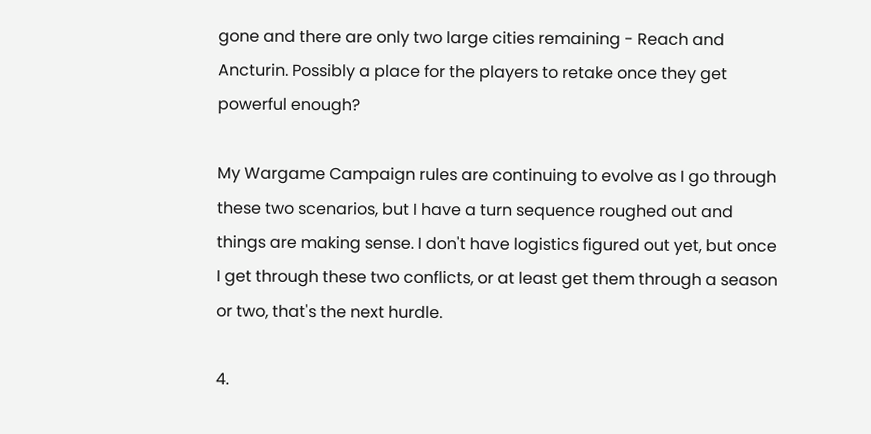gone and there are only two large cities remaining - Reach and Ancturin. Possibly a place for the players to retake once they get powerful enough?

My Wargame Campaign rules are continuing to evolve as I go through these two scenarios, but I have a turn sequence roughed out and things are making sense. I don't have logistics figured out yet, but once I get through these two conflicts, or at least get them through a season or two, that's the next hurdle.

4.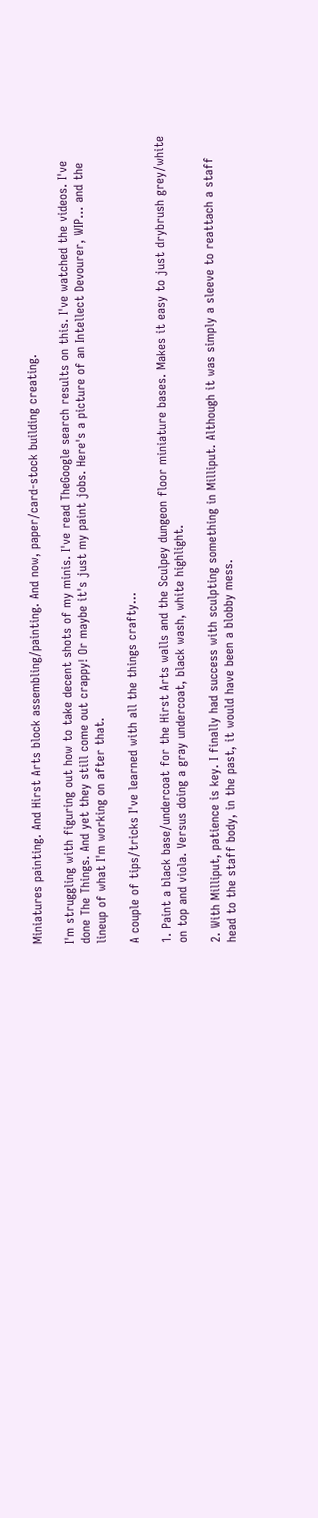Miniatures painting. And Hirst Arts block assembling/painting. And now, paper/card-stock building creating.

I'm struggling with figuring out how to take decent shots of my minis. I've read TheGoogle search results on this. I've watched the videos. I've done The Things. And yet they still come out crappy! Or maybe it's just my paint jobs. Here's a picture of an Intellect Devourer, WIP... and the lineup of what I'm working on after that.

A couple of tips/tricks I've learned with all the things crafty...

1. Paint a black base/undercoat for the Hirst Arts walls and the Sculpey dungeon floor miniature bases. Makes it easy to just drybrush grey/white on top and viola. Versus doing a gray undercoat, black wash, white highlight.

2. With Milliput, patience is key. I finally had success with sculpting something in Milliput. Although it was simply a sleeve to reattach a staff head to the staff body, in the past, it would have been a blobby mess.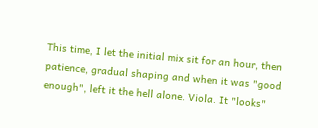This time, I let the initial mix sit for an hour, then patience, gradual shaping and when it was "good enough", left it the hell alone. Viola. It "looks"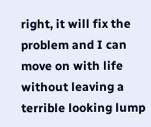right, it will fix the problem and I can move on with life without leaving a terrible looking lump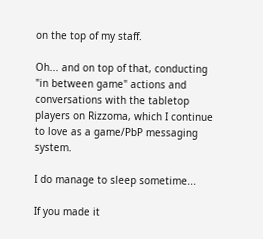on the top of my staff.

Oh... and on top of that, conducting "in between game" actions and conversations with the tabletop players on Rizzoma, which I continue to love as a game/PbP messaging system.

I do manage to sleep sometime...

If you made it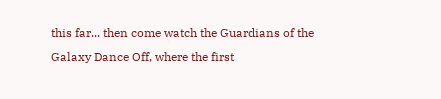this far... then come watch the Guardians of the Galaxy Dance Off, where the first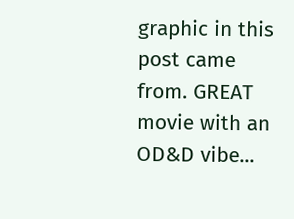graphic in this post came from. GREAT movie with an OD&D vibe...